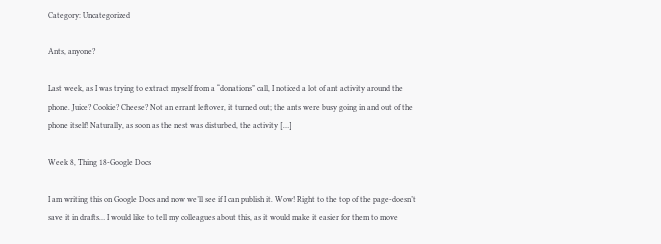Category: Uncategorized

Ants, anyone?

Last week, as I was trying to extract myself from a “donations” call, I noticed a lot of ant activity around the phone. Juice? Cookie? Cheese? Not an errant leftover, it turned out; the ants were busy going in and out of the phone itself! Naturally, as soon as the nest was disturbed, the activity […]

Week 8, Thing 18-Google Docs

I am writing this on Google Docs and now we’ll see if I can publish it. Wow! Right to the top of the page-doesn’t save it in drafts… I would like to tell my colleagues about this, as it would make it easier for them to move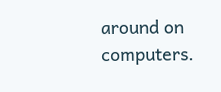around on computers.